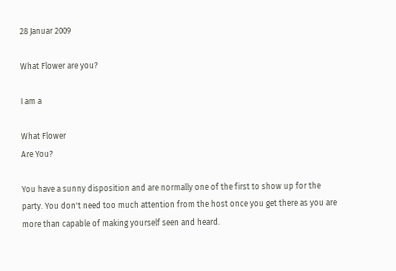28 Januar 2009

What Flower are you?

I am a

What Flower
Are You?

You have a sunny disposition and are normally one of the first to show up for the party. You don't need too much attention from the host once you get there as you are more than capable of making yourself seen and heard.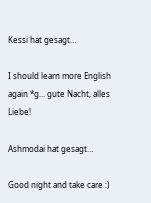Kessi hat gesagt…

I should learn more English again *g... gute Nacht, alles Liebe!

Ashmodai hat gesagt…

Good night and take care :)